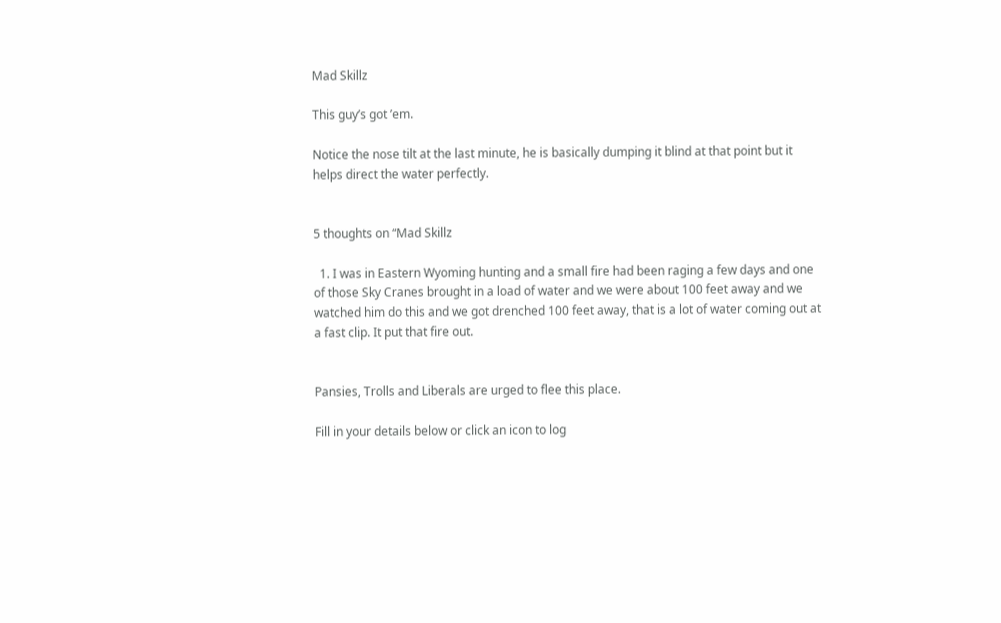Mad Skillz

This guy’s got ’em.

Notice the nose tilt at the last minute, he is basically dumping it blind at that point but it helps direct the water perfectly.


5 thoughts on “Mad Skillz

  1. I was in Eastern Wyoming hunting and a small fire had been raging a few days and one of those Sky Cranes brought in a load of water and we were about 100 feet away and we watched him do this and we got drenched 100 feet away, that is a lot of water coming out at a fast clip. It put that fire out.


Pansies, Trolls and Liberals are urged to flee this place.

Fill in your details below or click an icon to log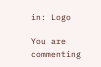in: Logo

You are commenting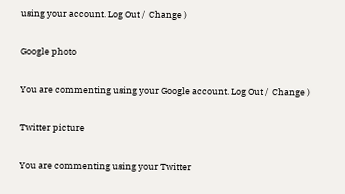using your account. Log Out /  Change )

Google photo

You are commenting using your Google account. Log Out /  Change )

Twitter picture

You are commenting using your Twitter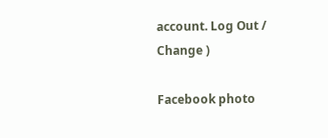account. Log Out /  Change )

Facebook photo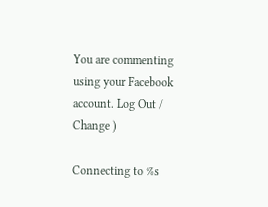You are commenting using your Facebook account. Log Out /  Change )

Connecting to %s